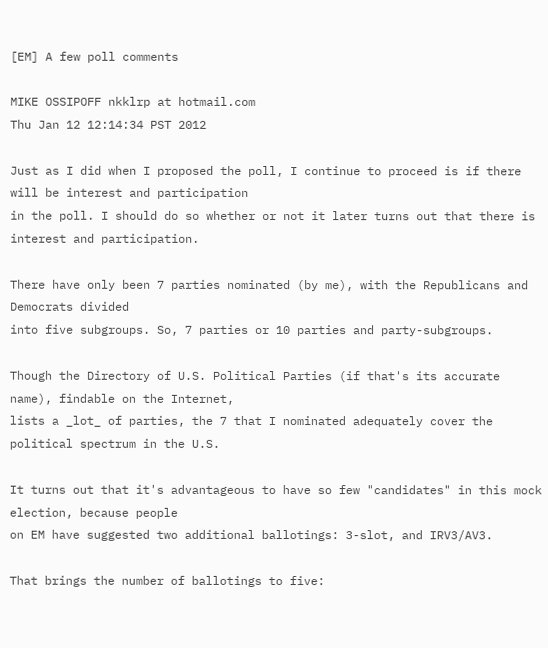[EM] A few poll comments

MIKE OSSIPOFF nkklrp at hotmail.com
Thu Jan 12 12:14:34 PST 2012

Just as I did when I proposed the poll, I continue to proceed is if there will be interest and participation
in the poll. I should do so whether or not it later turns out that there is interest and participation.

There have only been 7 parties nominated (by me), with the Republicans and Democrats divided
into five subgroups. So, 7 parties or 10 parties and party-subgroups.

Though the Directory of U.S. Political Parties (if that's its accurate name), findable on the Internet,
lists a _lot_ of parties, the 7 that I nominated adequately cover the political spectrum in the U.S.

It turns out that it's advantageous to have so few "candidates" in this mock election, because people
on EM have suggested two additional ballotings: 3-slot, and IRV3/AV3.

That brings the number of ballotings to five: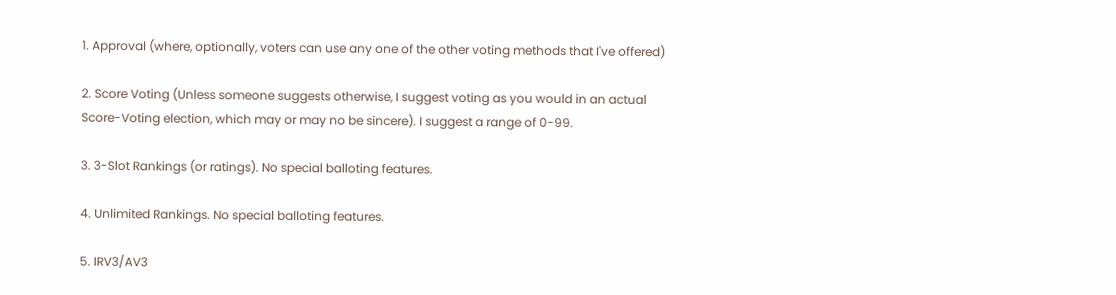1. Approval (where, optionally, voters can use any one of the other voting methods that I've offered)

2. Score Voting (Unless someone suggests otherwise, I suggest voting as you would in an actual
Score-Voting election, which may or may no be sincere). I suggest a range of 0-99.

3. 3-Slot Rankings (or ratings). No special balloting features.

4. Unlimited Rankings. No special balloting features.

5. IRV3/AV3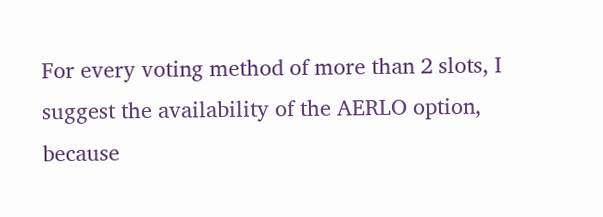For every voting method of more than 2 slots, I suggest the availability of the AERLO option, because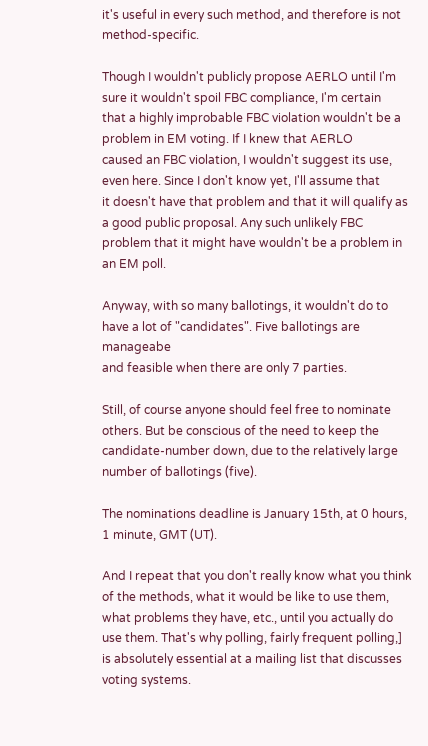it's useful in every such method, and therefore is not method-specific.

Though I wouldn't publicly propose AERLO until I'm sure it wouldn't spoil FBC compliance, I'm certain
that a highly improbable FBC violation wouldn't be a problem in EM voting. If I knew that AERLO
caused an FBC violation, I wouldn't suggest its use, even here. Since I don't know yet, I'll assume that
it doesn't have that problem and that it will qualify as a good public proposal. Any such unlikely FBC
problem that it might have wouldn't be a problem in an EM poll.

Anyway, with so many ballotings, it wouldn't do to have a lot of "candidates". Five ballotings are manageabe
and feasible when there are only 7 parties.

Still, of course anyone should feel free to nominate others. But be conscious of the need to keep the
candidate-number down, due to the relatively large number of ballotings (five).

The nominations deadline is January 15th, at 0 hours, 1 minute, GMT (UT).

And I repeat that you don't really know what you think of the methods, what it would be like to use them,
what problems they have, etc., until you actually do use them. That's why polling, fairly frequent polling,]
is absolutely essential at a mailing list that discusses voting systems.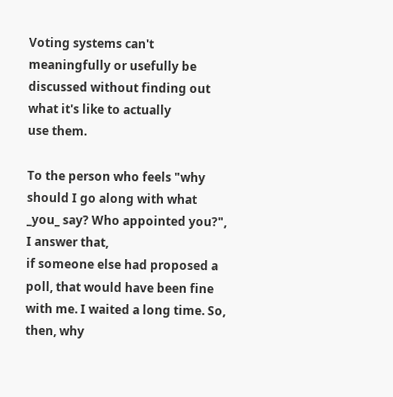Voting systems can't meaningfully or usefully be discussed without finding out what it's like to actually
use them.

To the person who feels "why should I go along with what _you_ say? Who appointed you?", I answer that,
if someone else had proposed a poll, that would have been fine with me. I waited a long time. So, then, why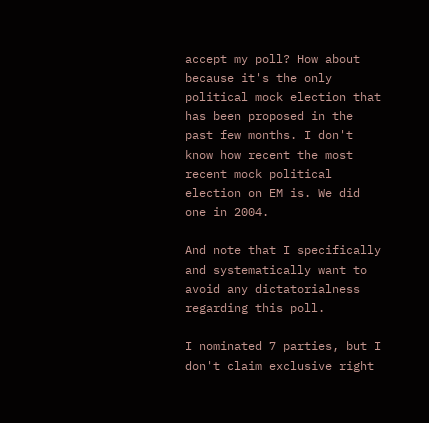accept my poll? How about because it's the only political mock election that has been proposed in the past few months. I don't
know how recent the most recent mock political election on EM is. We did one in 2004.

And note that I specifically and systematically want to avoid any dictatorialness regarding this poll.

I nominated 7 parties, but I don't claim exclusive right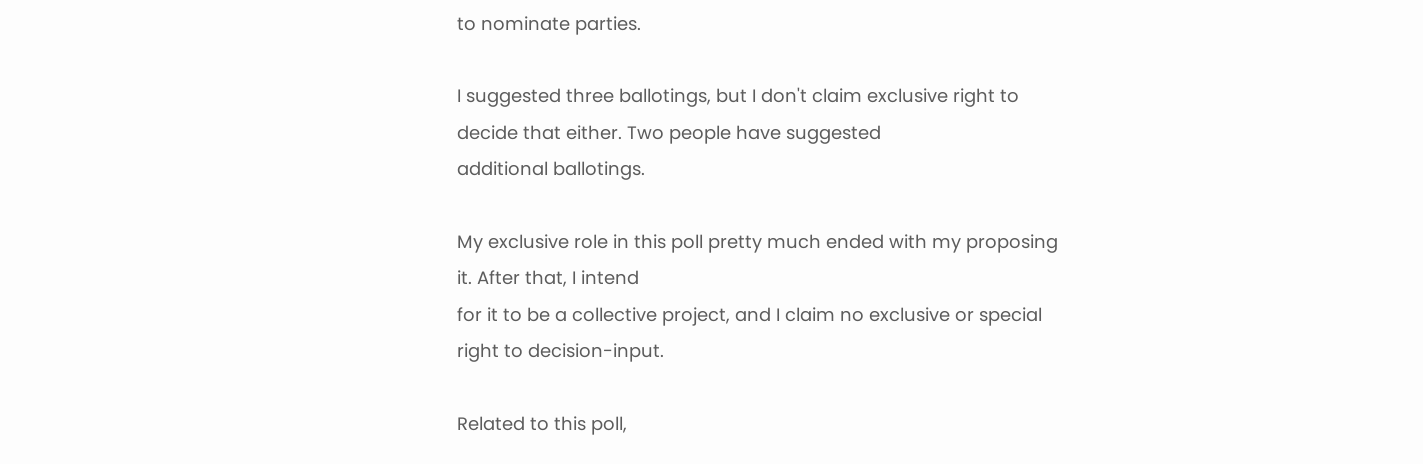to nominate parties.

I suggested three ballotings, but I don't claim exclusive right to decide that either. Two people have suggested
additional ballotings.

My exclusive role in this poll pretty much ended with my proposing it. After that, I intend
for it to be a collective project, and I claim no exclusive or special right to decision-input.

Related to this poll,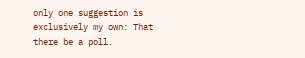only one suggestion is exclusively my own: That there be a poll.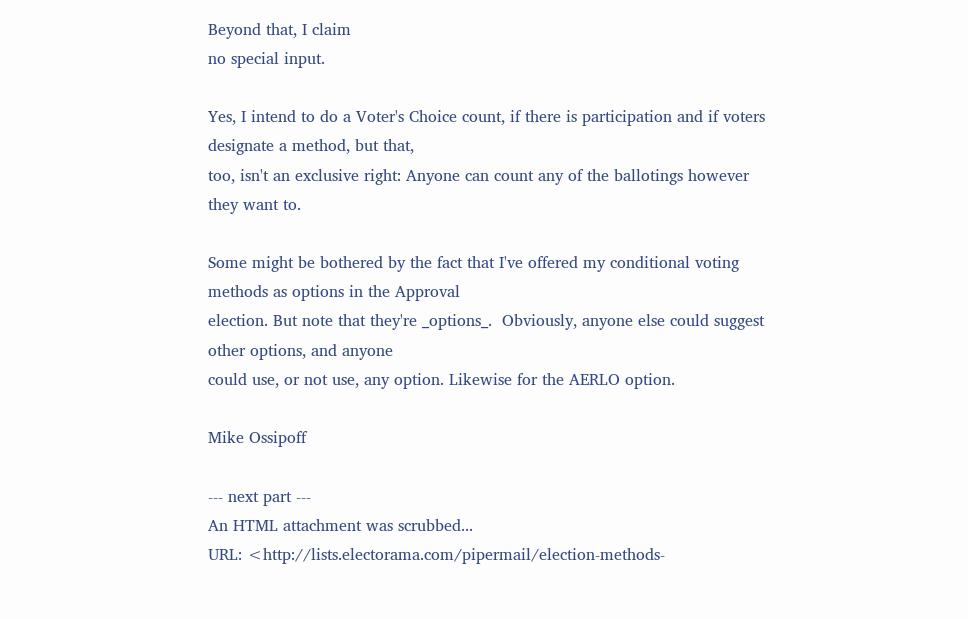Beyond that, I claim
no special input.

Yes, I intend to do a Voter's Choice count, if there is participation and if voters designate a method, but that,
too, isn't an exclusive right: Anyone can count any of the ballotings however they want to.

Some might be bothered by the fact that I've offered my conditional voting methods as options in the Approval
election. But note that they're _options_.  Obviously, anyone else could suggest other options, and anyone
could use, or not use, any option. Likewise for the AERLO option.

Mike Ossipoff

--- next part ---
An HTML attachment was scrubbed...
URL: <http://lists.electorama.com/pipermail/election-methods-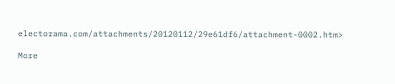electorama.com/attachments/20120112/29e61df6/attachment-0002.htm>

More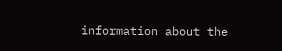information about the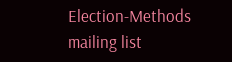Election-Methods mailing list